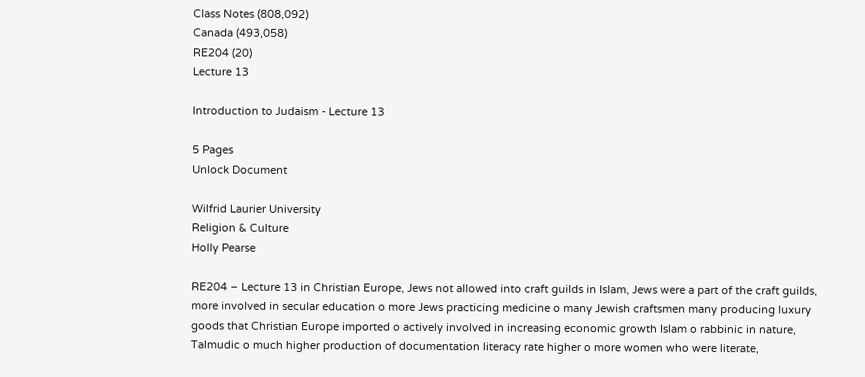Class Notes (808,092)
Canada (493,058)
RE204 (20)
Lecture 13

Introduction to Judaism - Lecture 13

5 Pages
Unlock Document

Wilfrid Laurier University
Religion & Culture
Holly Pearse

RE204 – Lecture 13 in Christian Europe, Jews not allowed into craft guilds in Islam, Jews were a part of the craft guilds, more involved in secular education o more Jews practicing medicine o many Jewish craftsmen many producing luxury goods that Christian Europe imported o actively involved in increasing economic growth Islam o rabbinic in nature, Talmudic o much higher production of documentation literacy rate higher o more women who were literate,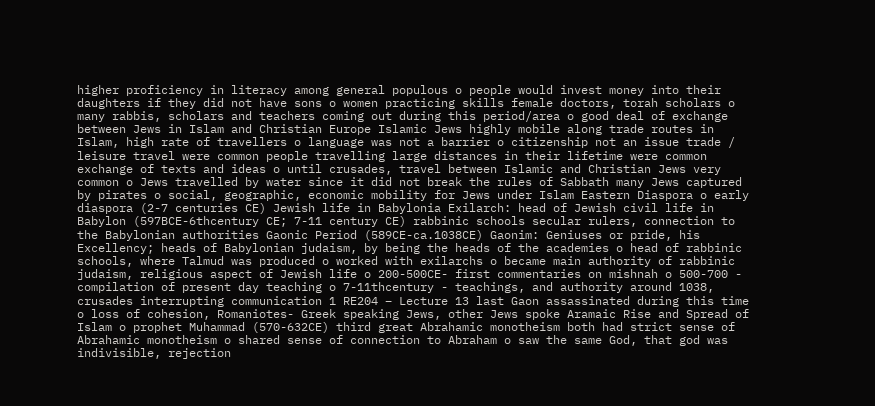higher proficiency in literacy among general populous o people would invest money into their daughters if they did not have sons o women practicing skills female doctors, torah scholars o many rabbis, scholars and teachers coming out during this period/area o good deal of exchange between Jews in Islam and Christian Europe Islamic Jews highly mobile along trade routes in Islam, high rate of travellers o language was not a barrier o citizenship not an issue trade / leisure travel were common people travelling large distances in their lifetime were common exchange of texts and ideas o until crusades, travel between Islamic and Christian Jews very common o Jews travelled by water since it did not break the rules of Sabbath many Jews captured by pirates o social, geographic, economic mobility for Jews under Islam Eastern Diaspora o early diaspora (2-7 centuries CE) Jewish life in Babylonia Exilarch: head of Jewish civil life in Babylon (597BCE-6thcentury CE; 7-11 century CE) rabbinic schools secular rulers, connection to the Babylonian authorities Gaonic Period (589CE-ca.1038CE) Gaonim: Geniuses or pride, his Excellency; heads of Babylonian judaism, by being the heads of the academies o head of rabbinic schools, where Talmud was produced o worked with exilarchs o became main authority of rabbinic judaism, religious aspect of Jewish life o 200-500CE- first commentaries on mishnah o 500-700 - compilation of present day teaching o 7-11thcentury - teachings, and authority around 1038, crusades interrupting communication 1 RE204 – Lecture 13 last Gaon assassinated during this time o loss of cohesion, Romaniotes- Greek speaking Jews, other Jews spoke Aramaic Rise and Spread of Islam o prophet Muhammad (570-632CE) third great Abrahamic monotheism both had strict sense of Abrahamic monotheism o shared sense of connection to Abraham o saw the same God, that god was indivisible, rejection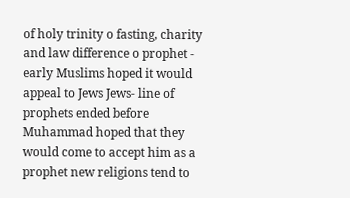of holy trinity o fasting, charity and law difference o prophet - early Muslims hoped it would appeal to Jews Jews- line of prophets ended before Muhammad hoped that they would come to accept him as a prophet new religions tend to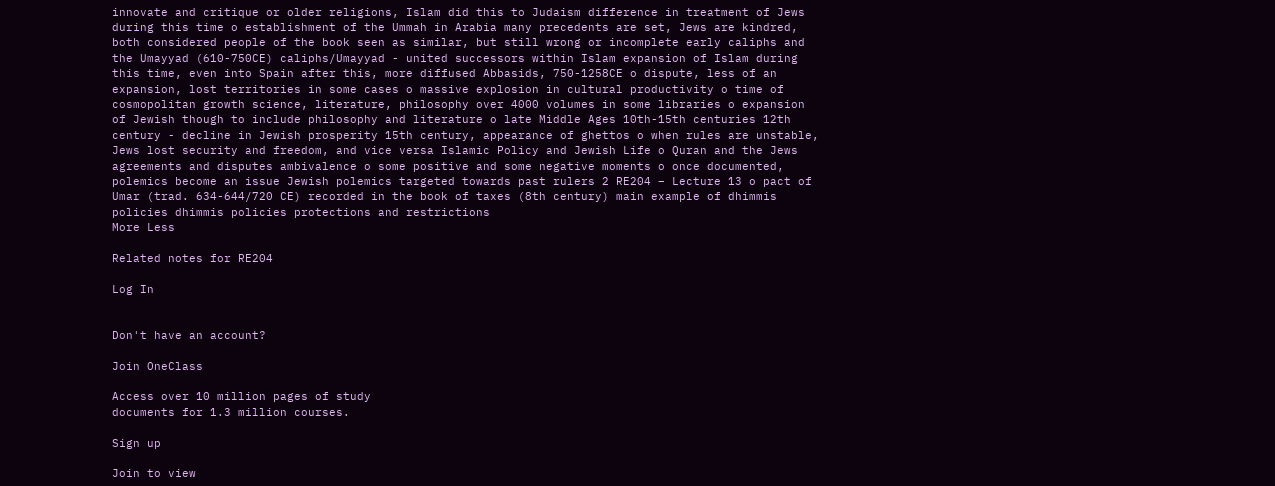innovate and critique or older religions, Islam did this to Judaism difference in treatment of Jews during this time o establishment of the Ummah in Arabia many precedents are set, Jews are kindred, both considered people of the book seen as similar, but still wrong or incomplete early caliphs and the Umayyad (610-750CE) caliphs/Umayyad - united successors within Islam expansion of Islam during this time, even into Spain after this, more diffused Abbasids, 750-1258CE o dispute, less of an expansion, lost territories in some cases o massive explosion in cultural productivity o time of cosmopolitan growth science, literature, philosophy over 4000 volumes in some libraries o expansion of Jewish though to include philosophy and literature o late Middle Ages 10th-15th centuries 12th century - decline in Jewish prosperity 15th century, appearance of ghettos o when rules are unstable, Jews lost security and freedom, and vice versa Islamic Policy and Jewish Life o Quran and the Jews agreements and disputes ambivalence o some positive and some negative moments o once documented, polemics become an issue Jewish polemics targeted towards past rulers 2 RE204 – Lecture 13 o pact of Umar (trad. 634-644/720 CE) recorded in the book of taxes (8th century) main example of dhimmis policies dhimmis policies protections and restrictions
More Less

Related notes for RE204

Log In


Don't have an account?

Join OneClass

Access over 10 million pages of study
documents for 1.3 million courses.

Sign up

Join to view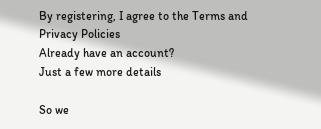By registering, I agree to the Terms and Privacy Policies
Already have an account?
Just a few more details

So we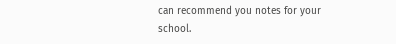can recommend you notes for your school.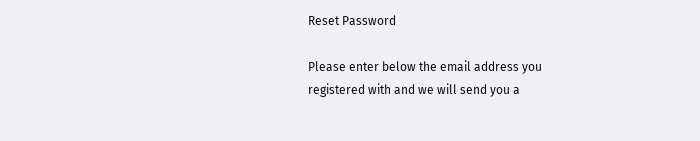Reset Password

Please enter below the email address you registered with and we will send you a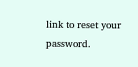link to reset your password.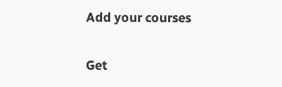Add your courses

Get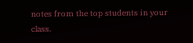notes from the top students in your class.